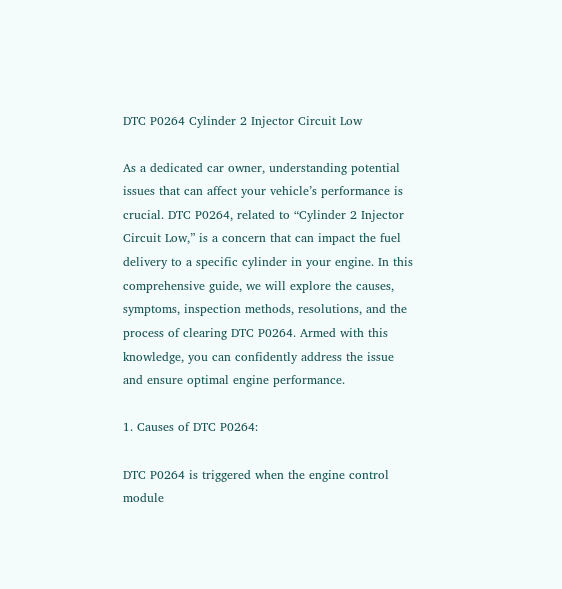DTC P0264 Cylinder 2 Injector Circuit Low

As a dedicated car owner, understanding potential issues that can affect your vehicle’s performance is crucial. DTC P0264, related to “Cylinder 2 Injector Circuit Low,” is a concern that can impact the fuel delivery to a specific cylinder in your engine. In this comprehensive guide, we will explore the causes, symptoms, inspection methods, resolutions, and the process of clearing DTC P0264. Armed with this knowledge, you can confidently address the issue and ensure optimal engine performance.

1. Causes of DTC P0264:

DTC P0264 is triggered when the engine control module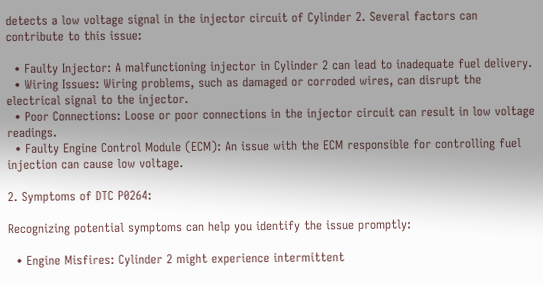detects a low voltage signal in the injector circuit of Cylinder 2. Several factors can contribute to this issue:

  • Faulty Injector: A malfunctioning injector in Cylinder 2 can lead to inadequate fuel delivery.
  • Wiring Issues: Wiring problems, such as damaged or corroded wires, can disrupt the electrical signal to the injector.
  • Poor Connections: Loose or poor connections in the injector circuit can result in low voltage readings.
  • Faulty Engine Control Module (ECM): An issue with the ECM responsible for controlling fuel injection can cause low voltage.

2. Symptoms of DTC P0264:

Recognizing potential symptoms can help you identify the issue promptly:

  • Engine Misfires: Cylinder 2 might experience intermittent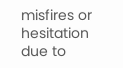misfires or hesitation due to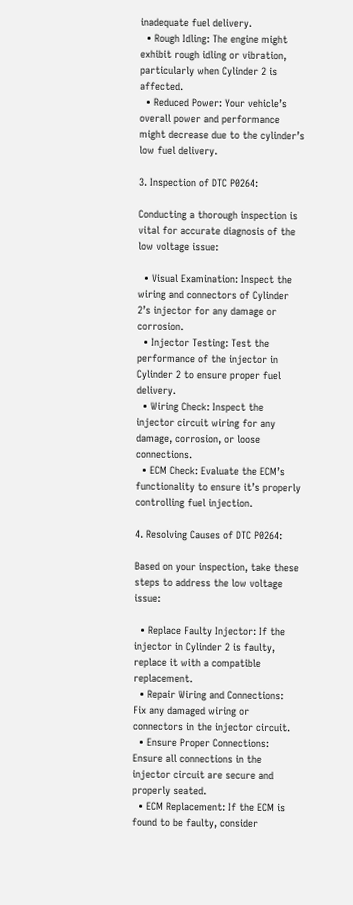inadequate fuel delivery.
  • Rough Idling: The engine might exhibit rough idling or vibration, particularly when Cylinder 2 is affected.
  • Reduced Power: Your vehicle’s overall power and performance might decrease due to the cylinder’s low fuel delivery.

3. Inspection of DTC P0264:

Conducting a thorough inspection is vital for accurate diagnosis of the low voltage issue:

  • Visual Examination: Inspect the wiring and connectors of Cylinder 2’s injector for any damage or corrosion.
  • Injector Testing: Test the performance of the injector in Cylinder 2 to ensure proper fuel delivery.
  • Wiring Check: Inspect the injector circuit wiring for any damage, corrosion, or loose connections.
  • ECM Check: Evaluate the ECM’s functionality to ensure it’s properly controlling fuel injection.

4. Resolving Causes of DTC P0264:

Based on your inspection, take these steps to address the low voltage issue:

  • Replace Faulty Injector: If the injector in Cylinder 2 is faulty, replace it with a compatible replacement.
  • Repair Wiring and Connections: Fix any damaged wiring or connectors in the injector circuit.
  • Ensure Proper Connections: Ensure all connections in the injector circuit are secure and properly seated.
  • ECM Replacement: If the ECM is found to be faulty, consider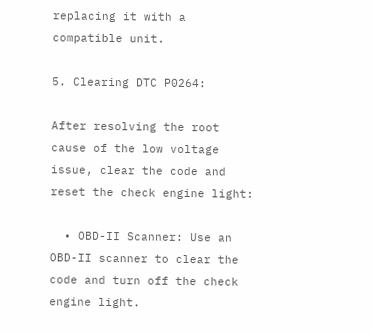replacing it with a compatible unit.

5. Clearing DTC P0264:

After resolving the root cause of the low voltage issue, clear the code and reset the check engine light:

  • OBD-II Scanner: Use an OBD-II scanner to clear the code and turn off the check engine light.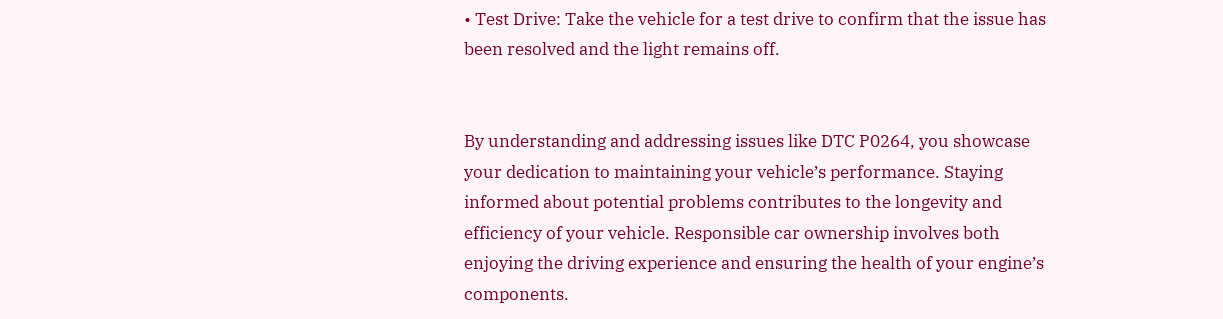• Test Drive: Take the vehicle for a test drive to confirm that the issue has been resolved and the light remains off.


By understanding and addressing issues like DTC P0264, you showcase your dedication to maintaining your vehicle’s performance. Staying informed about potential problems contributes to the longevity and efficiency of your vehicle. Responsible car ownership involves both enjoying the driving experience and ensuring the health of your engine’s components.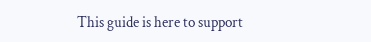This guide is here to support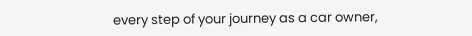every step of your journey as a car owner,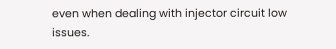even when dealing with injector circuit low issues.